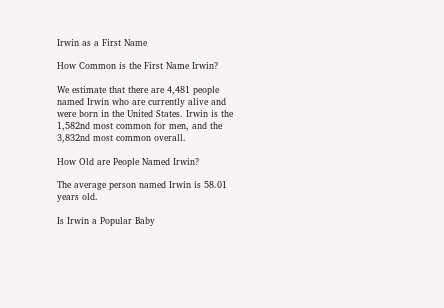Irwin as a First Name

How Common is the First Name Irwin?

We estimate that there are 4,481 people named Irwin who are currently alive and were born in the United States. Irwin is the 1,582nd most common for men, and the 3,832nd most common overall.

How Old are People Named Irwin?

The average person named Irwin is 58.01 years old.

Is Irwin a Popular Baby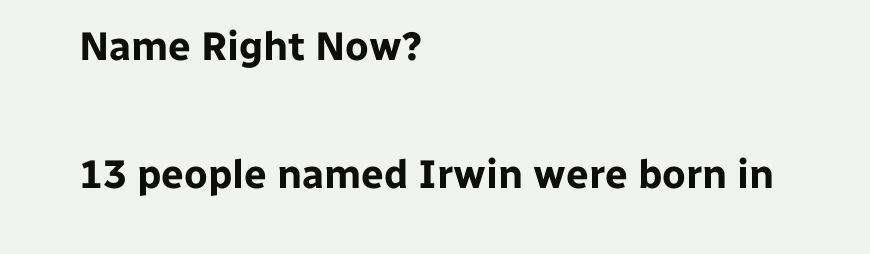Name Right Now?

13 people named Irwin were born in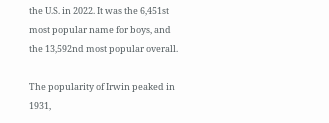the U.S. in 2022. It was the 6,451st most popular name for boys, and the 13,592nd most popular overall.

The popularity of Irwin peaked in 1931,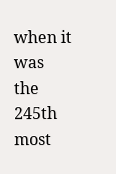when it was the 245th most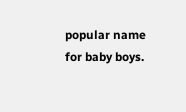popular name for baby boys.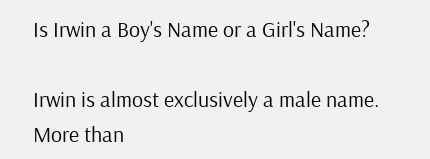Is Irwin a Boy's Name or a Girl's Name?

Irwin is almost exclusively a male name. More than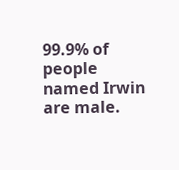99.9% of people named Irwin are male.